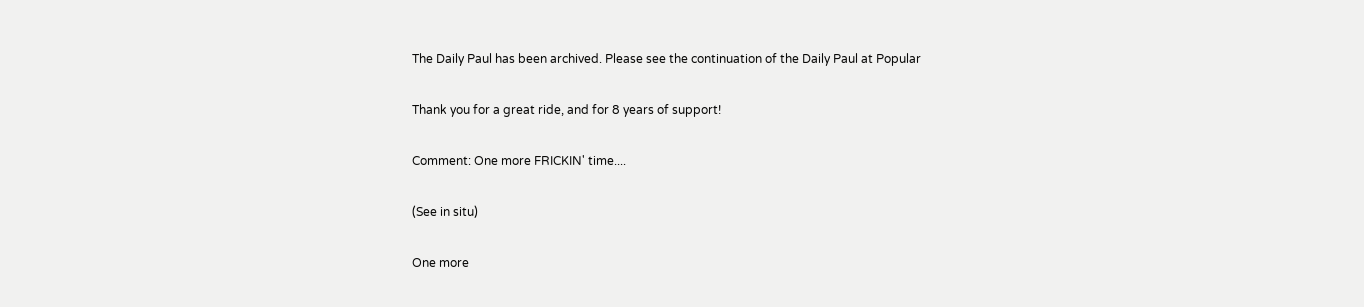The Daily Paul has been archived. Please see the continuation of the Daily Paul at Popular

Thank you for a great ride, and for 8 years of support!

Comment: One more FRICKIN' time....

(See in situ)

One more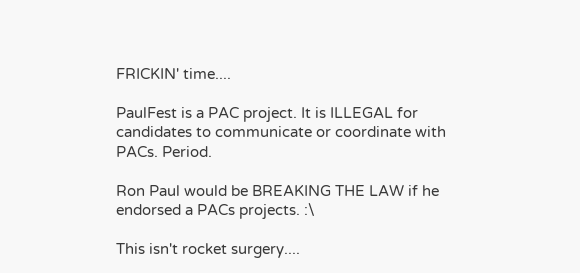FRICKIN' time....

PaulFest is a PAC project. It is ILLEGAL for candidates to communicate or coordinate with PACs. Period.

Ron Paul would be BREAKING THE LAW if he endorsed a PACs projects. :\

This isn't rocket surgery....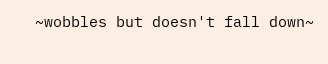~wobbles but doesn't fall down~